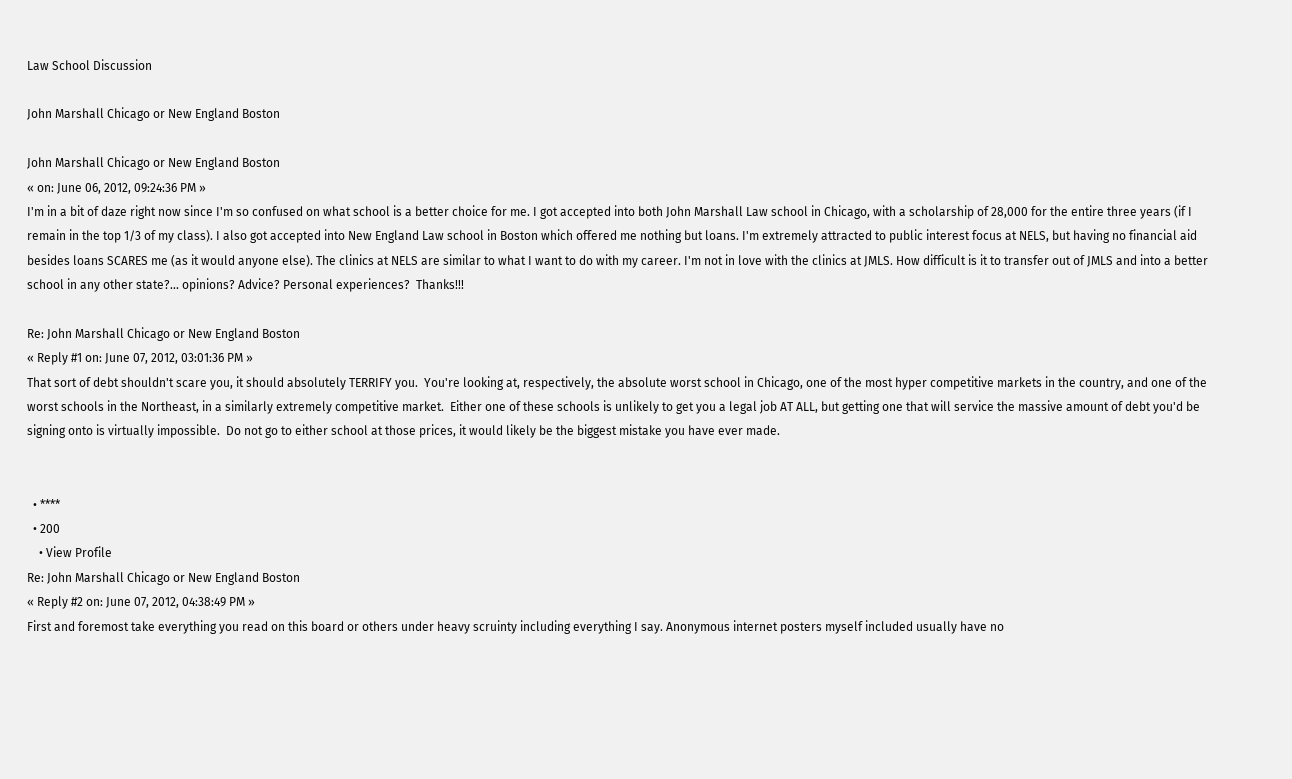Law School Discussion

John Marshall Chicago or New England Boston

John Marshall Chicago or New England Boston
« on: June 06, 2012, 09:24:36 PM »
I'm in a bit of daze right now since I'm so confused on what school is a better choice for me. I got accepted into both John Marshall Law school in Chicago, with a scholarship of 28,000 for the entire three years (if I remain in the top 1/3 of my class). I also got accepted into New England Law school in Boston which offered me nothing but loans. I'm extremely attracted to public interest focus at NELS, but having no financial aid besides loans SCARES me (as it would anyone else). The clinics at NELS are similar to what I want to do with my career. I'm not in love with the clinics at JMLS. How difficult is it to transfer out of JMLS and into a better school in any other state?... opinions? Advice? Personal experiences?  Thanks!!!

Re: John Marshall Chicago or New England Boston
« Reply #1 on: June 07, 2012, 03:01:36 PM »
That sort of debt shouldn't scare you, it should absolutely TERRIFY you.  You're looking at, respectively, the absolute worst school in Chicago, one of the most hyper competitive markets in the country, and one of the worst schools in the Northeast, in a similarly extremely competitive market.  Either one of these schools is unlikely to get you a legal job AT ALL, but getting one that will service the massive amount of debt you'd be signing onto is virtually impossible.  Do not go to either school at those prices, it would likely be the biggest mistake you have ever made.


  • ****
  • 200
    • View Profile
Re: John Marshall Chicago or New England Boston
« Reply #2 on: June 07, 2012, 04:38:49 PM »
First and foremost take everything you read on this board or others under heavy scruinty including everything I say. Anonymous internet posters myself included usually have no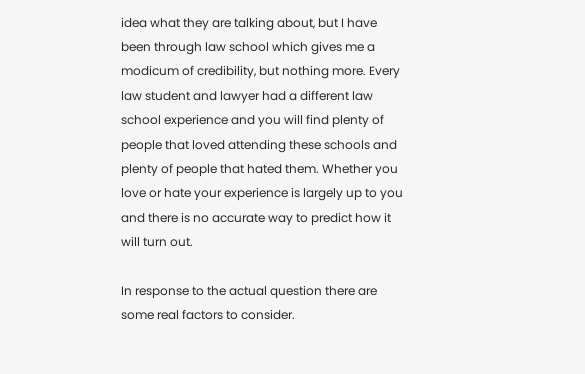idea what they are talking about, but I have been through law school which gives me a modicum of credibility, but nothing more. Every law student and lawyer had a different law school experience and you will find plenty of people that loved attending these schools and plenty of people that hated them. Whether you love or hate your experience is largely up to you and there is no accurate way to predict how it will turn out.

In response to the actual question there are some real factors to consider.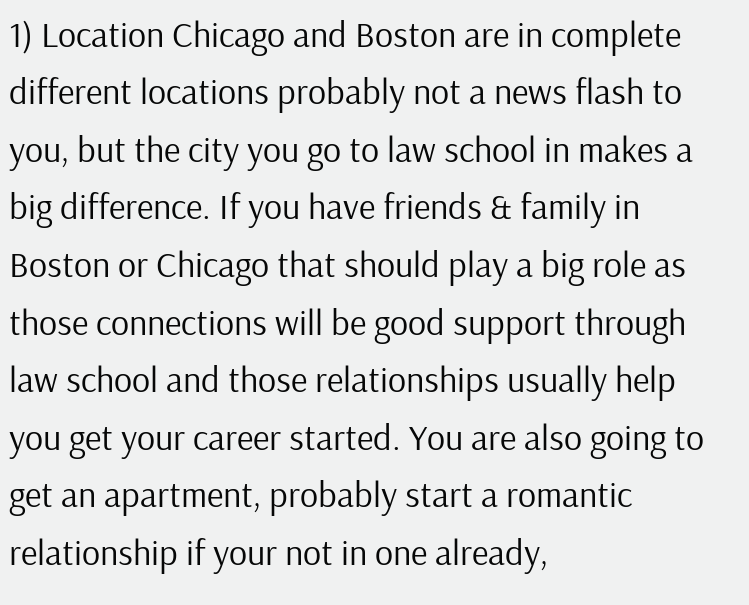1) Location Chicago and Boston are in complete different locations probably not a news flash to you, but the city you go to law school in makes a big difference. If you have friends & family in Boston or Chicago that should play a big role as those connections will be good support through law school and those relationships usually help you get your career started. You are also going to get an apartment, probably start a romantic relationship if your not in one already,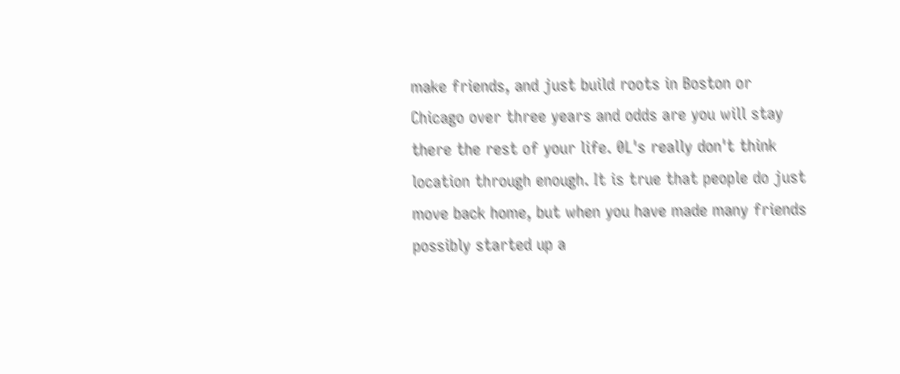make friends, and just build roots in Boston or Chicago over three years and odds are you will stay there the rest of your life. 0L's really don't think location through enough. It is true that people do just move back home, but when you have made many friends possibly started up a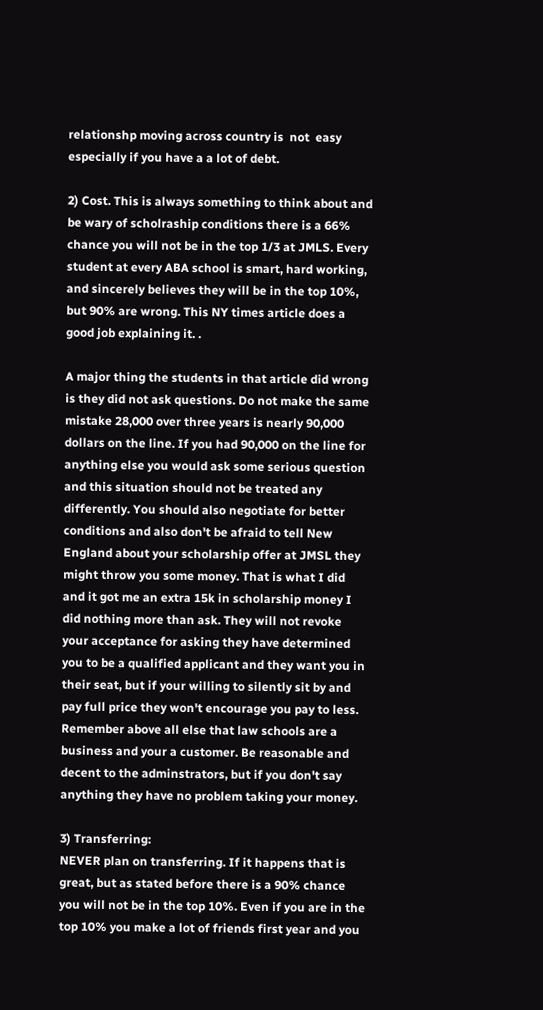relationshp moving across country is  not  easy especially if you have a a lot of debt.

2) Cost. This is always something to think about and be wary of scholraship conditions there is a 66% chance you will not be in the top 1/3 at JMLS. Every student at every ABA school is smart, hard working, and sincerely believes they will be in the top 10%, but 90% are wrong. This NY times article does a good job explaining it. .

A major thing the students in that article did wrong is they did not ask questions. Do not make the same mistake 28,000 over three years is nearly 90,000 dollars on the line. If you had 90,000 on the line for anything else you would ask some serious question and this situation should not be treated any differently. You should also negotiate for better conditions and also don't be afraid to tell New England about your scholarship offer at JMSL they might throw you some money. That is what I did and it got me an extra 15k in scholarship money I did nothing more than ask. They will not revoke your acceptance for asking they have determined you to be a qualified applicant and they want you in their seat, but if your willing to silently sit by and pay full price they won't encourage you pay to less. Remember above all else that law schools are a business and your a customer. Be reasonable and decent to the adminstrators, but if you don't say anything they have no problem taking your money.

3) Transferring:
NEVER plan on transferring. If it happens that is great, but as stated before there is a 90% chance you will not be in the top 10%. Even if you are in the top 10% you make a lot of friends first year and you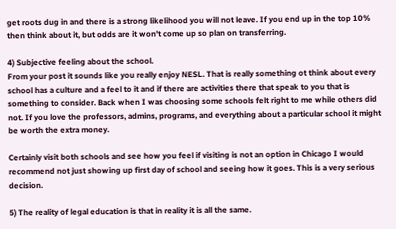get roots dug in and there is a strong likelihood you will not leave. If you end up in the top 10% then think about it, but odds are it won't come up so plan on transferring.

4) Subjective feeling about the school.
From your post it sounds like you really enjoy NESL. That is really something ot think about every school has a culture and a feel to it and if there are activities there that speak to you that is something to consider. Back when I was choosing some schools felt right to me while others did not. If you love the professors, admins, programs, and everything about a particular school it might be worth the extra money.

Certainly visit both schools and see how you feel if visiting is not an option in Chicago I would recommend not just showing up first day of school and seeing how it goes. This is a very serious decision.

5) The reality of legal education is that in reality it is all the same.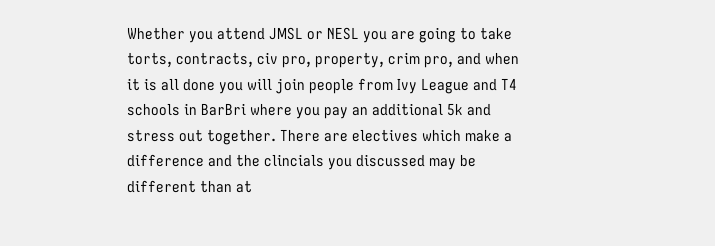Whether you attend JMSL or NESL you are going to take torts, contracts, civ pro, property, crim pro, and when it is all done you will join people from Ivy League and T4 schools in BarBri where you pay an additional 5k and stress out together. There are electives which make a difference and the clincials you discussed may be different than at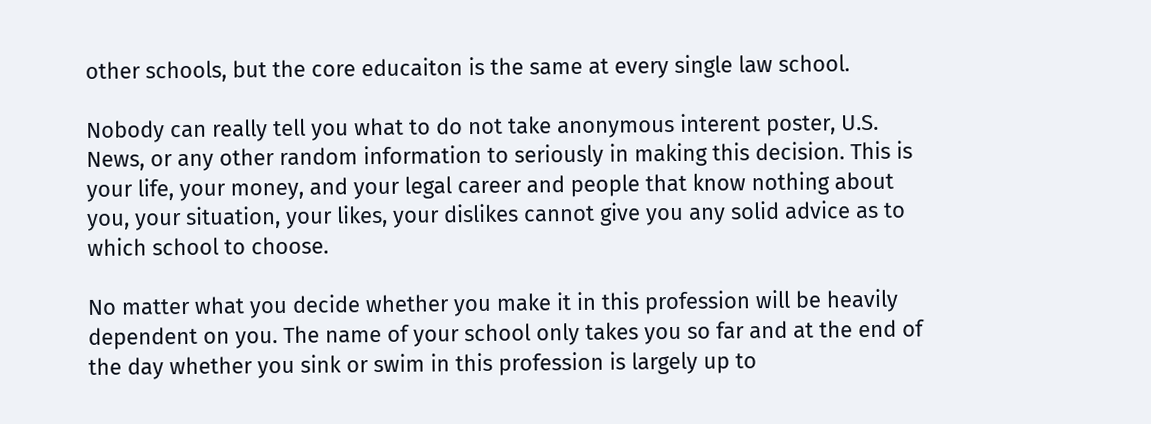other schools, but the core educaiton is the same at every single law school.

Nobody can really tell you what to do not take anonymous interent poster, U.S. News, or any other random information to seriously in making this decision. This is your life, your money, and your legal career and people that know nothing about you, your situation, your likes, your dislikes cannot give you any solid advice as to which school to choose.

No matter what you decide whether you make it in this profession will be heavily dependent on you. The name of your school only takes you so far and at the end of the day whether you sink or swim in this profession is largely up to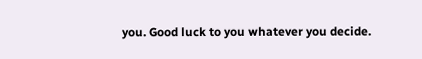you. Good luck to you whatever you decide.